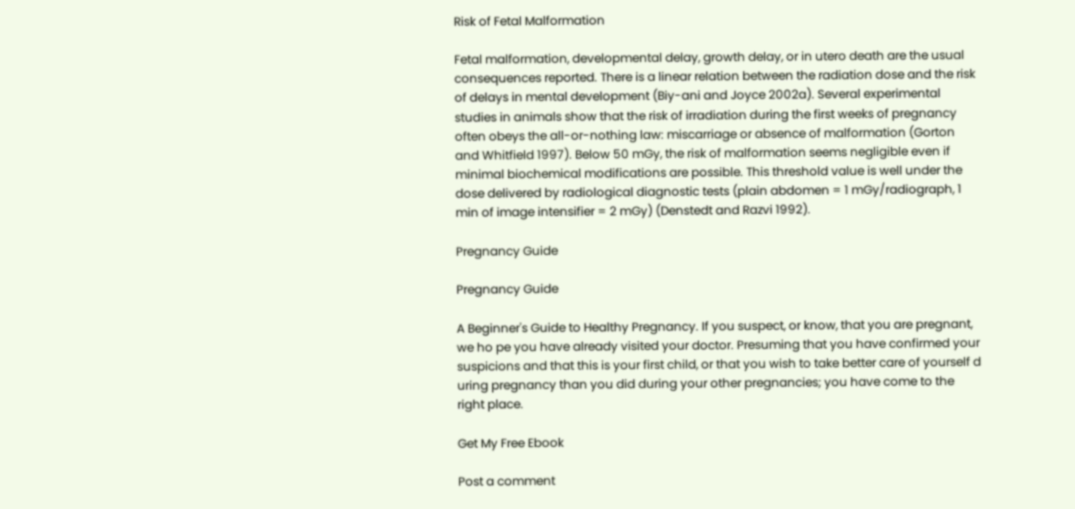Risk of Fetal Malformation

Fetal malformation, developmental delay, growth delay, or in utero death are the usual consequences reported. There is a linear relation between the radiation dose and the risk of delays in mental development (Biy-ani and Joyce 2002a). Several experimental studies in animals show that the risk of irradiation during the first weeks of pregnancy often obeys the all-or-nothing law: miscarriage or absence of malformation (Gorton and Whitfield 1997). Below 50 mGy, the risk of malformation seems negligible even if minimal biochemical modifications are possible. This threshold value is well under the dose delivered by radiological diagnostic tests (plain abdomen = 1 mGy/radiograph, 1 min of image intensifier = 2 mGy) (Denstedt and Razvi 1992).

Pregnancy Guide

Pregnancy Guide

A Beginner's Guide to Healthy Pregnancy. If you suspect, or know, that you are pregnant, we ho pe you have already visited your doctor. Presuming that you have confirmed your suspicions and that this is your first child, or that you wish to take better care of yourself d uring pregnancy than you did during your other pregnancies; you have come to the right place.

Get My Free Ebook

Post a comment